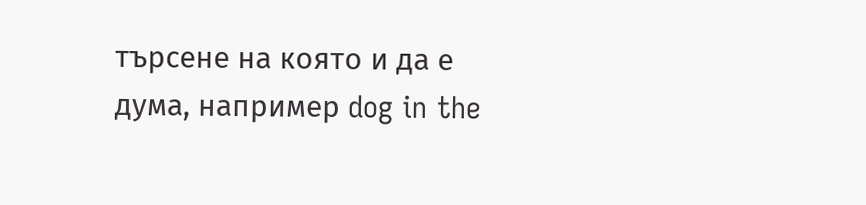търсене на която и да е дума, например dog in the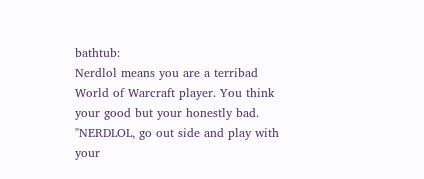bathtub:
Nerdlol means you are a terribad World of Warcraft player. You think your good but your honestly bad.
"NERDLOL, go out side and play with your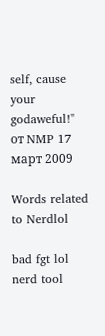self, cause your godaweful!"
от NMP 17 март 2009

Words related to Nerdlol

bad fgt lol nerd tool